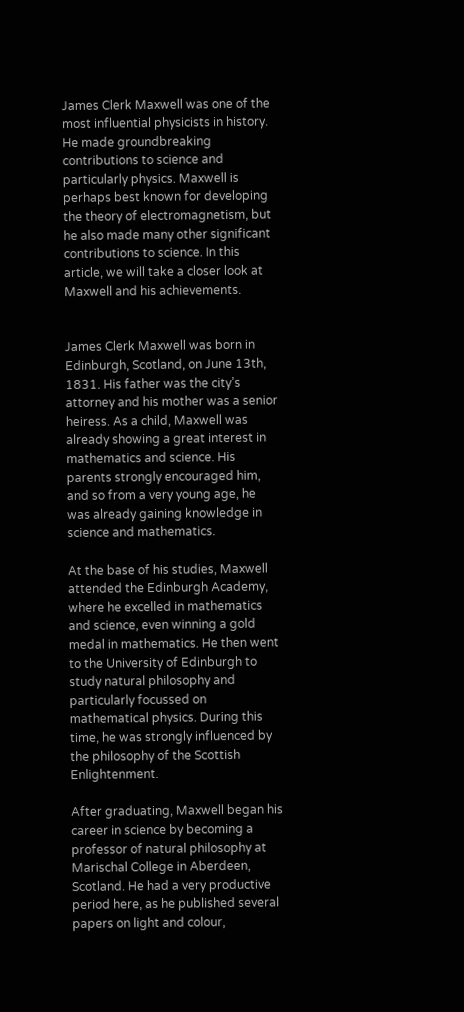James Clerk Maxwell was one of the most influential physicists in history. He made groundbreaking contributions to science and particularly physics. Maxwell is perhaps best known for developing the theory of electromagnetism, but he also made many other significant contributions to science. In this article, we will take a closer look at Maxwell and his achievements.


James Clerk Maxwell was born in Edinburgh, Scotland, on June 13th, 1831. His father was the city’s attorney and his mother was a senior heiress. As a child, Maxwell was already showing a great interest in mathematics and science. His parents strongly encouraged him, and so from a very young age, he was already gaining knowledge in science and mathematics.

At the base of his studies, Maxwell attended the Edinburgh Academy, where he excelled in mathematics and science, even winning a gold medal in mathematics. He then went to the University of Edinburgh to study natural philosophy and particularly focussed on mathematical physics. During this time, he was strongly influenced by the philosophy of the Scottish Enlightenment.

After graduating, Maxwell began his career in science by becoming a professor of natural philosophy at Marischal College in Aberdeen, Scotland. He had a very productive period here, as he published several papers on light and colour,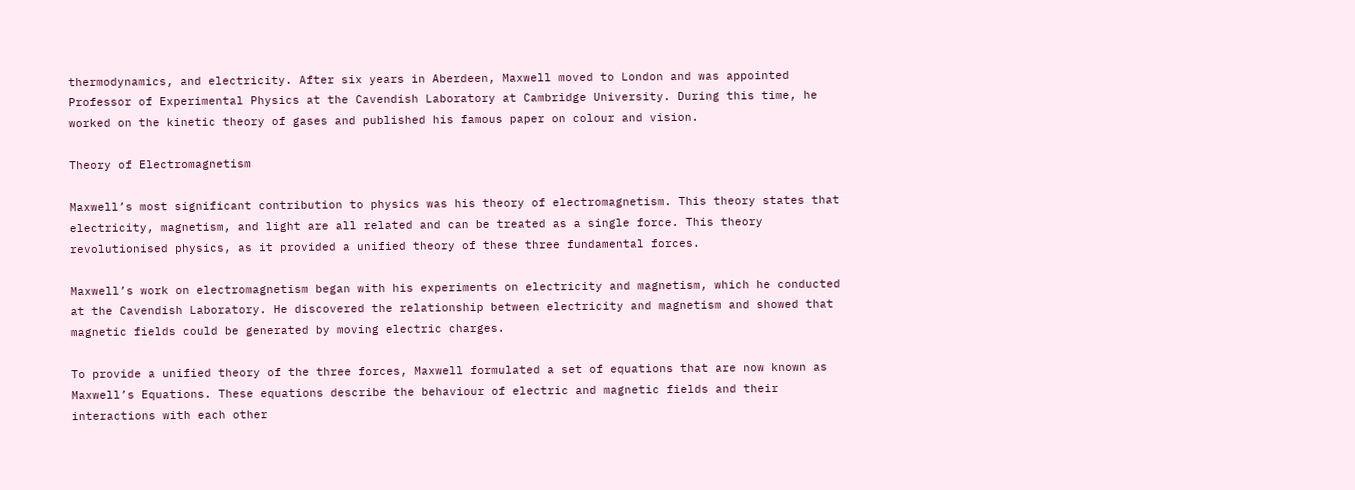thermodynamics, and electricity. After six years in Aberdeen, Maxwell moved to London and was appointed Professor of Experimental Physics at the Cavendish Laboratory at Cambridge University. During this time, he worked on the kinetic theory of gases and published his famous paper on colour and vision.

Theory of Electromagnetism

Maxwell’s most significant contribution to physics was his theory of electromagnetism. This theory states that electricity, magnetism, and light are all related and can be treated as a single force. This theory revolutionised physics, as it provided a unified theory of these three fundamental forces.

Maxwell’s work on electromagnetism began with his experiments on electricity and magnetism, which he conducted at the Cavendish Laboratory. He discovered the relationship between electricity and magnetism and showed that magnetic fields could be generated by moving electric charges.

To provide a unified theory of the three forces, Maxwell formulated a set of equations that are now known as Maxwell’s Equations. These equations describe the behaviour of electric and magnetic fields and their interactions with each other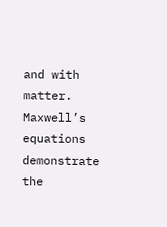and with matter. Maxwell’s equations demonstrate the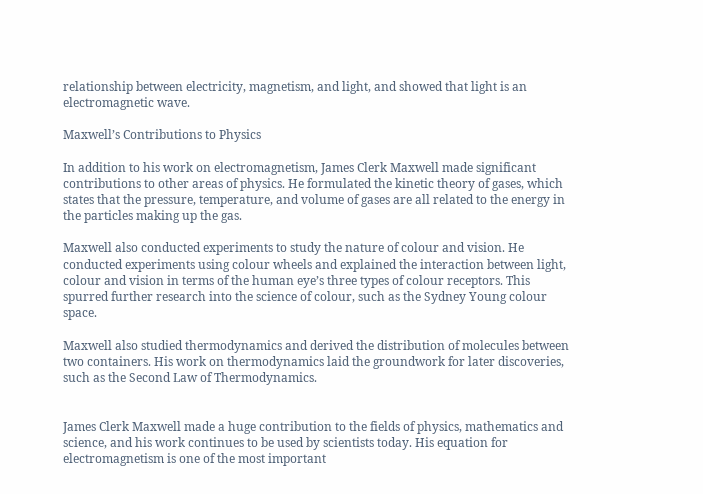relationship between electricity, magnetism, and light, and showed that light is an electromagnetic wave.

Maxwell’s Contributions to Physics

In addition to his work on electromagnetism, James Clerk Maxwell made significant contributions to other areas of physics. He formulated the kinetic theory of gases, which states that the pressure, temperature, and volume of gases are all related to the energy in the particles making up the gas.

Maxwell also conducted experiments to study the nature of colour and vision. He conducted experiments using colour wheels and explained the interaction between light, colour and vision in terms of the human eye’s three types of colour receptors. This spurred further research into the science of colour, such as the Sydney Young colour space.

Maxwell also studied thermodynamics and derived the distribution of molecules between two containers. His work on thermodynamics laid the groundwork for later discoveries, such as the Second Law of Thermodynamics.


James Clerk Maxwell made a huge contribution to the fields of physics, mathematics and science, and his work continues to be used by scientists today. His equation for electromagnetism is one of the most important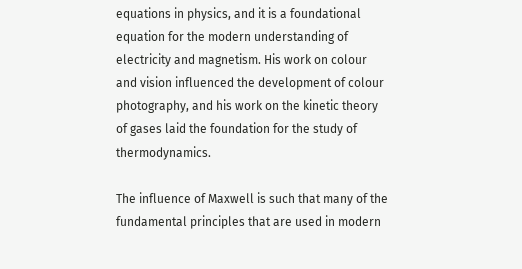equations in physics, and it is a foundational equation for the modern understanding of electricity and magnetism. His work on colour and vision influenced the development of colour photography, and his work on the kinetic theory of gases laid the foundation for the study of thermodynamics.

The influence of Maxwell is such that many of the fundamental principles that are used in modern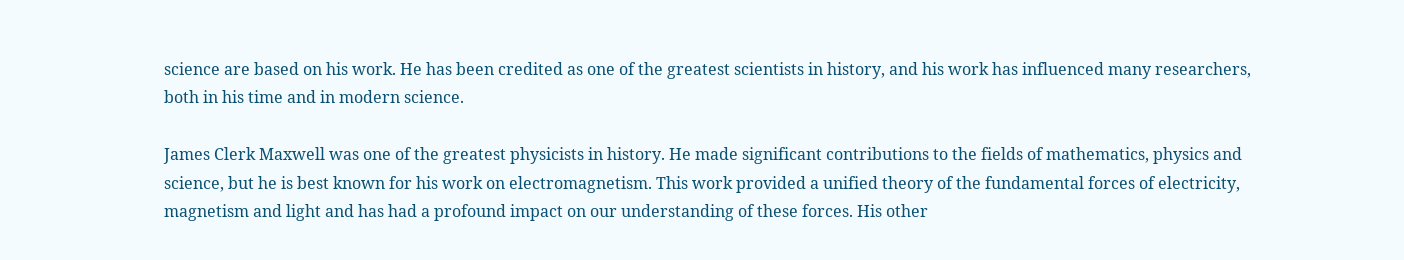science are based on his work. He has been credited as one of the greatest scientists in history, and his work has influenced many researchers, both in his time and in modern science.

James Clerk Maxwell was one of the greatest physicists in history. He made significant contributions to the fields of mathematics, physics and science, but he is best known for his work on electromagnetism. This work provided a unified theory of the fundamental forces of electricity, magnetism and light and has had a profound impact on our understanding of these forces. His other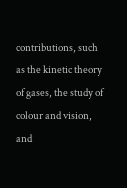contributions, such as the kinetic theory of gases, the study of colour and vision, and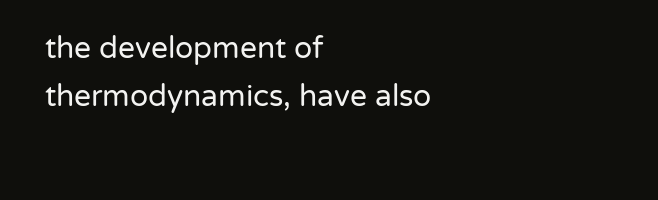the development of thermodynamics, have also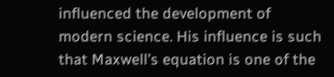influenced the development of modern science. His influence is such that Maxwell’s equation is one of the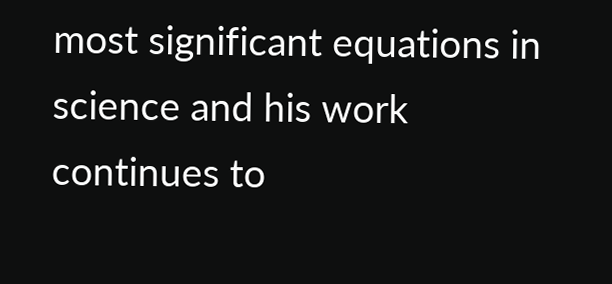most significant equations in science and his work continues to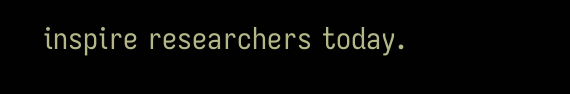inspire researchers today.